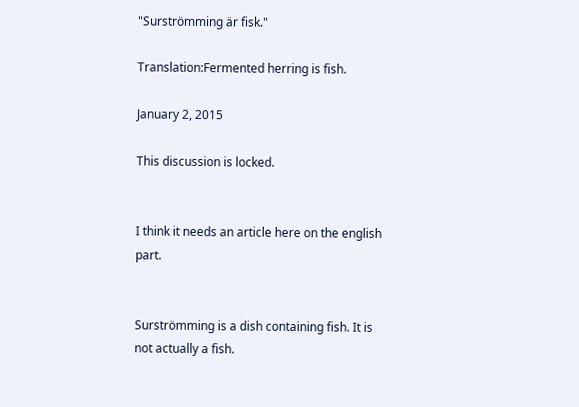"Surströmming är fisk."

Translation:Fermented herring is fish.

January 2, 2015

This discussion is locked.


I think it needs an article here on the english part.


Surströmming is a dish containing fish. It is not actually a fish.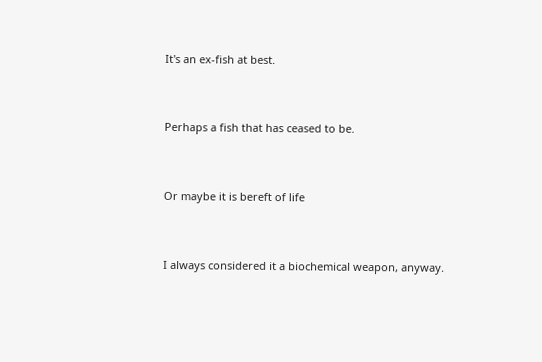It's an ex-fish at best.


Perhaps a fish that has ceased to be.


Or maybe it is bereft of life


I always considered it a biochemical weapon, anyway.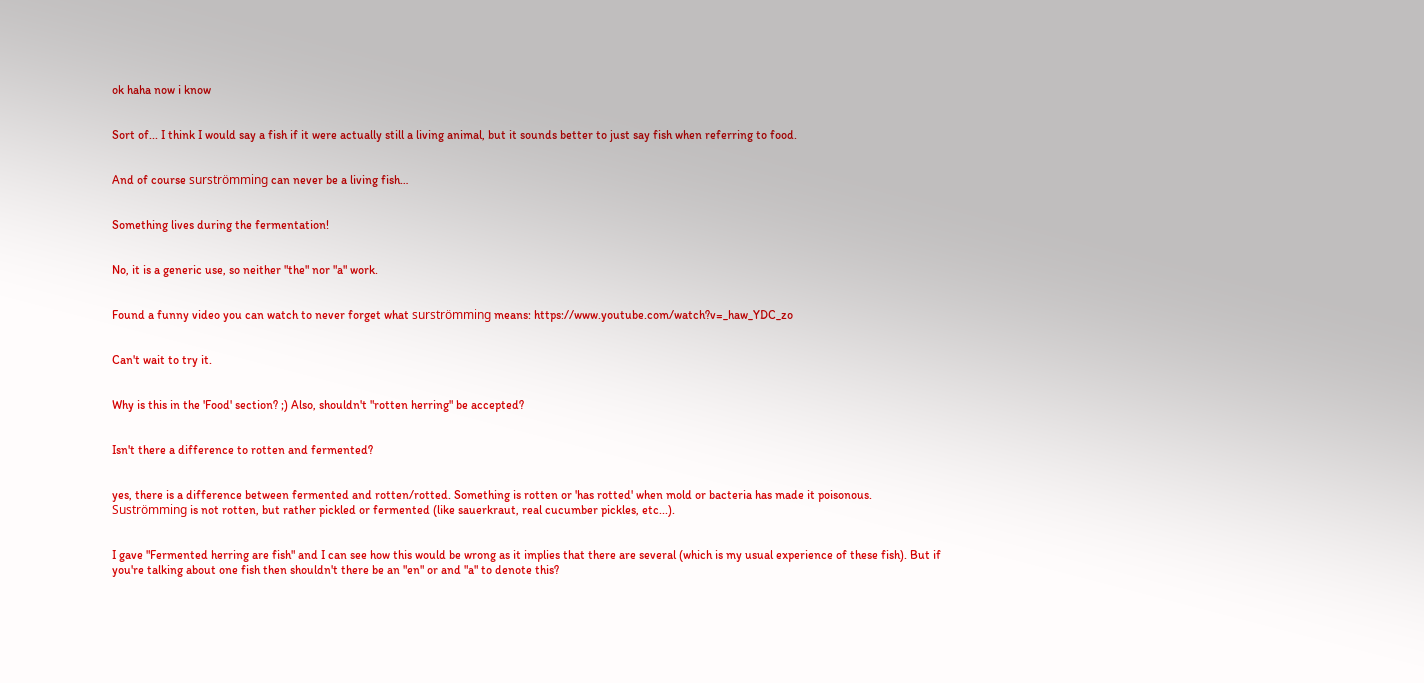ok haha now i know


Sort of... I think I would say a fish if it were actually still a living animal, but it sounds better to just say fish when referring to food.


And of course surströmming can never be a living fish…


Something lives during the fermentation!


No, it is a generic use, so neither "the" nor "a" work.


Found a funny video you can watch to never forget what surströmming means: https://www.youtube.com/watch?v=_haw_YDC_zo


Can't wait to try it.


Why is this in the 'Food' section? ;) Also, shouldn't "rotten herring" be accepted?


Isn't there a difference to rotten and fermented?


yes, there is a difference between fermented and rotten/rotted. Something is rotten or 'has rotted' when mold or bacteria has made it poisonous. Suströmming is not rotten, but rather pickled or fermented (like sauerkraut, real cucumber pickles, etc...).


I gave "Fermented herring are fish" and I can see how this would be wrong as it implies that there are several (which is my usual experience of these fish). But if you're talking about one fish then shouldn't there be an "en" or and "a" to denote this?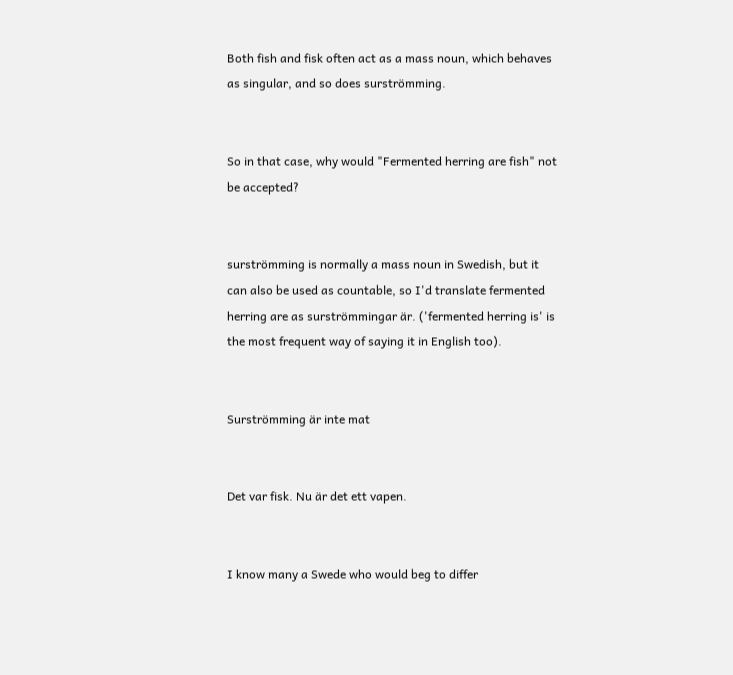Both fish and fisk often act as a mass noun, which behaves as singular, and so does surströmming.


So in that case, why would "Fermented herring are fish" not be accepted?


surströmming is normally a mass noun in Swedish, but it can also be used as countable, so I'd translate fermented herring are as surströmmingar är. ('fermented herring is' is the most frequent way of saying it in English too).


Surströmming är inte mat


Det var fisk. Nu är det ett vapen.


I know many a Swede who would beg to differ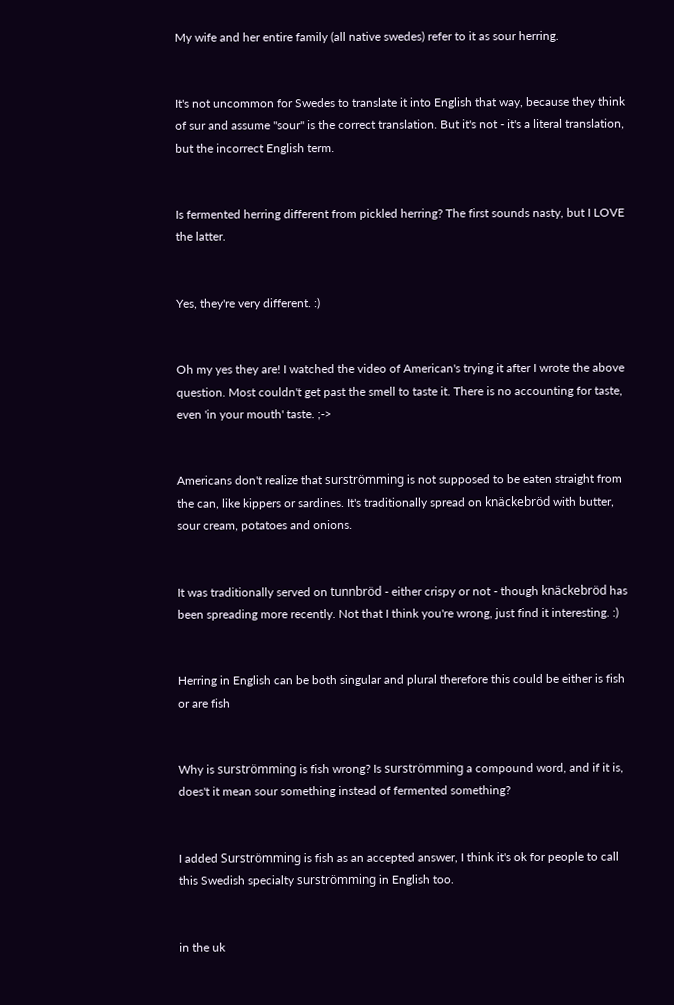My wife and her entire family (all native swedes) refer to it as sour herring.


It's not uncommon for Swedes to translate it into English that way, because they think of sur and assume "sour" is the correct translation. But it's not - it's a literal translation, but the incorrect English term.


Is fermented herring different from pickled herring? The first sounds nasty, but I LOVE the latter.


Yes, they're very different. :)


Oh my yes they are! I watched the video of American's trying it after I wrote the above question. Most couldn't get past the smell to taste it. There is no accounting for taste, even 'in your mouth' taste. ;->


Americans don't realize that surströmming is not supposed to be eaten straight from the can, like kippers or sardines. It's traditionally spread on knäckebröd with butter, sour cream, potatoes and onions.


It was traditionally served on tunnbröd - either crispy or not - though knäckebröd has been spreading more recently. Not that I think you're wrong, just find it interesting. :)


Herring in English can be both singular and plural therefore this could be either is fish or are fish


Why is surströmming is fish wrong? Is surströmming a compound word, and if it is, does't it mean sour something instead of fermented something?


I added Surströmming is fish as an accepted answer, I think it's ok for people to call this Swedish specialty surströmming in English too.


in the uk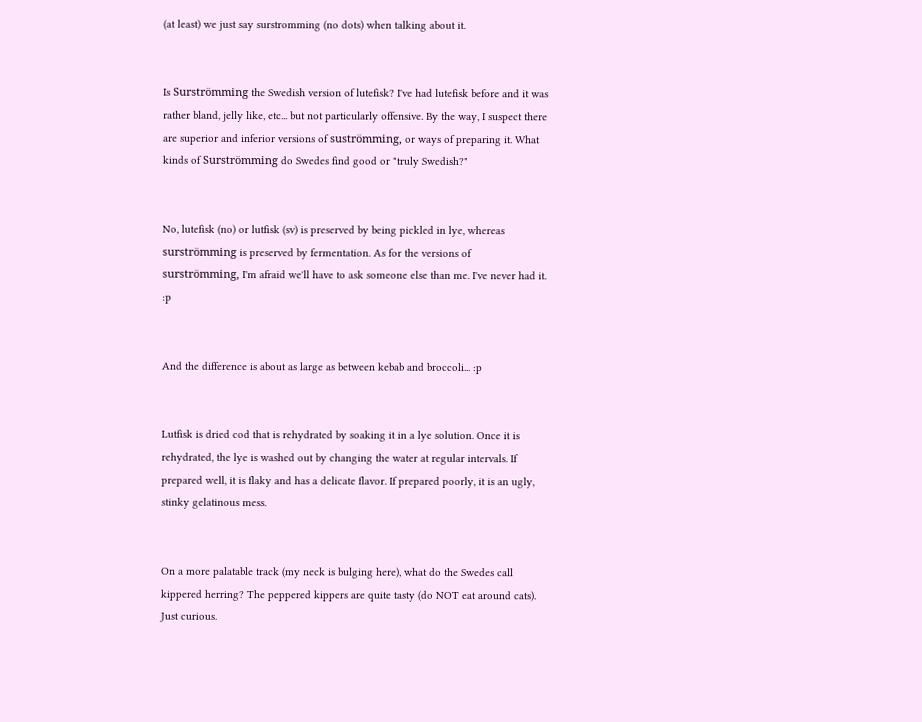(at least) we just say surstromming (no dots) when talking about it.


Is Surströmming the Swedish version of lutefisk? I've had lutefisk before and it was rather bland, jelly like, etc... but not particularly offensive. By the way, I suspect there are superior and inferior versions of suströmming, or ways of preparing it. What kinds of Surströmming do Swedes find good or "truly Swedish?"


No, lutefisk (no) or lutfisk (sv) is preserved by being pickled in lye, whereas surströmming is preserved by fermentation. As for the versions of surströmming, I'm afraid we'll have to ask someone else than me. I've never had it. :p


And the difference is about as large as between kebab and broccoli... :p


Lutfisk is dried cod that is rehydrated by soaking it in a lye solution. Once it is rehydrated, the lye is washed out by changing the water at regular intervals. If prepared well, it is flaky and has a delicate flavor. If prepared poorly, it is an ugly, stinky gelatinous mess.


On a more palatable track (my neck is bulging here), what do the Swedes call kippered herring? The peppered kippers are quite tasty (do NOT eat around cats). Just curious.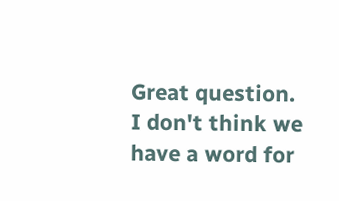Great question. I don't think we have a word for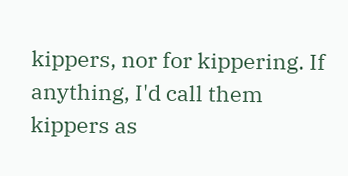kippers, nor for kippering. If anything, I'd call them kippers as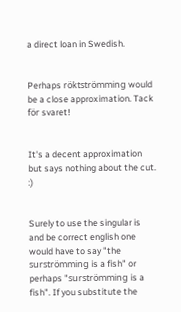a direct loan in Swedish.


Perhaps röktströmming would be a close approximation. Tack för svaret!


It's a decent approximation but says nothing about the cut. :)


Surely to use the singular is and be correct english one would have to say "the surströmming is a fish" or perhaps "surströmming is a fish". If you substitute the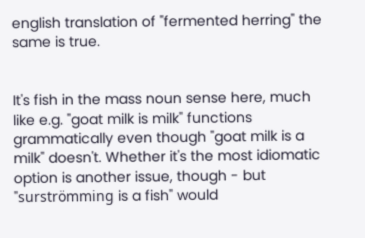english translation of "fermented herring" the same is true.


It's fish in the mass noun sense here, much like e.g. "goat milk is milk" functions grammatically even though "goat milk is a milk" doesn't. Whether it's the most idiomatic option is another issue, though - but "surströmming is a fish" would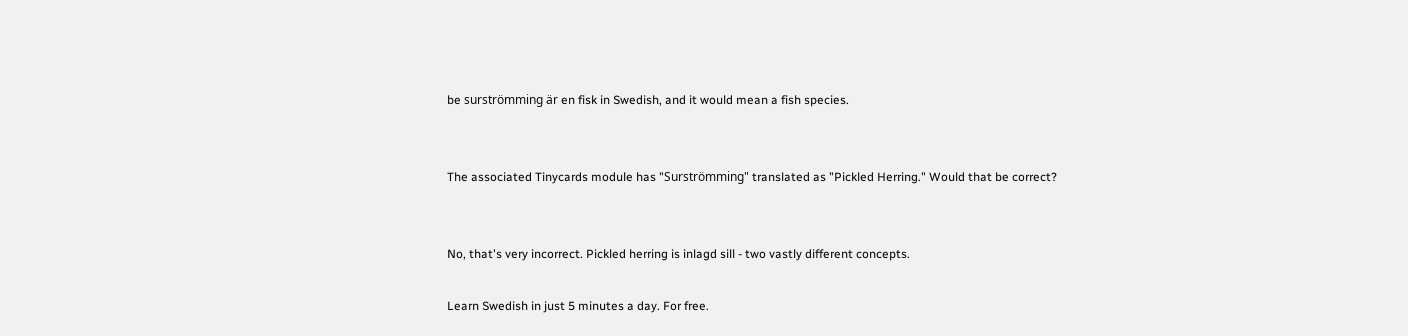be surströmming är en fisk in Swedish, and it would mean a fish species.


The associated Tinycards module has "Surströmming" translated as "Pickled Herring." Would that be correct?


No, that's very incorrect. Pickled herring is inlagd sill - two vastly different concepts.

Learn Swedish in just 5 minutes a day. For free.